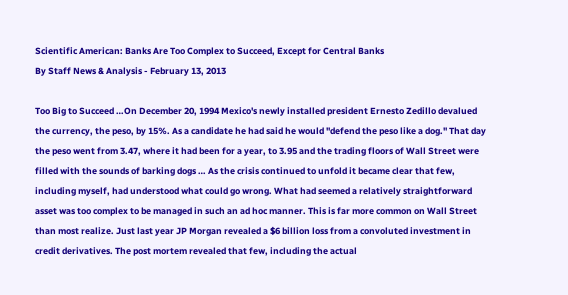Scientific American: Banks Are Too Complex to Succeed, Except for Central Banks
By Staff News & Analysis - February 13, 2013

Too Big to Succeed …On December 20, 1994 Mexico's newly installed president Ernesto Zedillo devalued the currency, the peso, by 15%. As a candidate he had said he would "defend the peso like a dog." That day the peso went from 3.47, where it had been for a year, to 3.95 and the trading floors of Wall Street were filled with the sounds of barking dogs … As the crisis continued to unfold it became clear that few, including myself, had understood what could go wrong. What had seemed a relatively straightforward asset was too complex to be managed in such an ad hoc manner. This is far more common on Wall Street than most realize. Just last year JP Morgan revealed a $6 billion loss from a convoluted investment in credit derivatives. The post mortem revealed that few, including the actual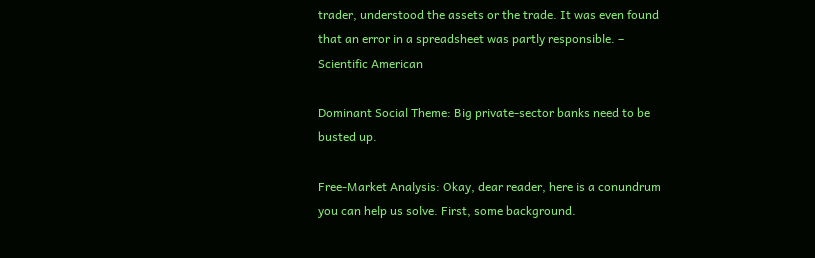trader, understood the assets or the trade. It was even found that an error in a spreadsheet was partly responsible. – Scientific American

Dominant Social Theme: Big private-sector banks need to be busted up.

Free-Market Analysis: Okay, dear reader, here is a conundrum you can help us solve. First, some background.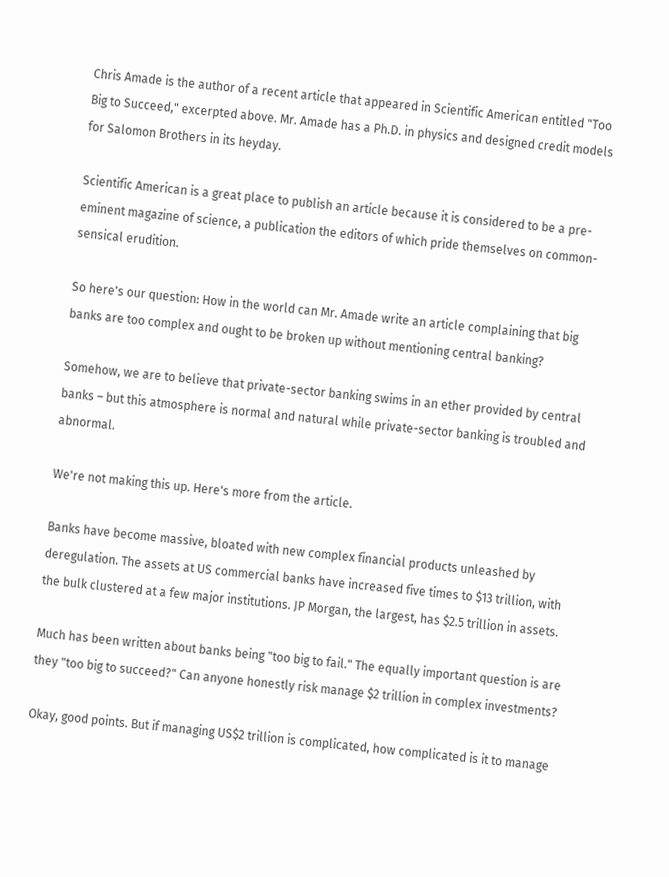Chris Amade is the author of a recent article that appeared in Scientific American entitled "Too Big to Succeed," excerpted above. Mr. Amade has a Ph.D. in physics and designed credit models for Salomon Brothers in its heyday.

Scientific American is a great place to publish an article because it is considered to be a pre-eminent magazine of science, a publication the editors of which pride themselves on common-sensical erudition.

So here's our question: How in the world can Mr. Amade write an article complaining that big banks are too complex and ought to be broken up without mentioning central banking?

Somehow, we are to believe that private-sector banking swims in an ether provided by central banks – but this atmosphere is normal and natural while private-sector banking is troubled and abnormal.

We're not making this up. Here's more from the article.

Banks have become massive, bloated with new complex financial products unleashed by deregulation. The assets at US commercial banks have increased five times to $13 trillion, with the bulk clustered at a few major institutions. JP Morgan, the largest, has $2.5 trillion in assets.

Much has been written about banks being "too big to fail." The equally important question is are they "too big to succeed?" Can anyone honestly risk manage $2 trillion in complex investments?

Okay, good points. But if managing US$2 trillion is complicated, how complicated is it to manage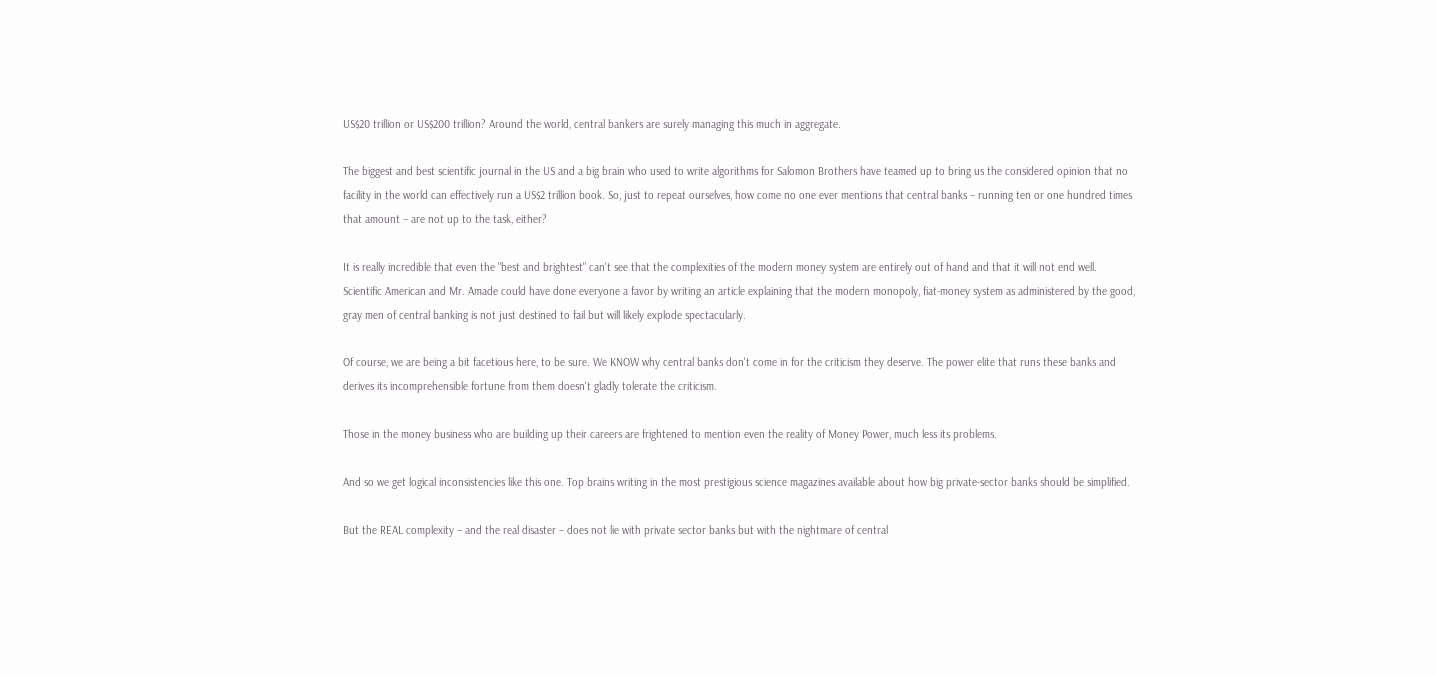US$20 trillion or US$200 trillion? Around the world, central bankers are surely managing this much in aggregate.

The biggest and best scientific journal in the US and a big brain who used to write algorithms for Salomon Brothers have teamed up to bring us the considered opinion that no facility in the world can effectively run a US$2 trillion book. So, just to repeat ourselves, how come no one ever mentions that central banks – running ten or one hundred times that amount – are not up to the task, either?

It is really incredible that even the "best and brightest" can't see that the complexities of the modern money system are entirely out of hand and that it will not end well. Scientific American and Mr. Amade could have done everyone a favor by writing an article explaining that the modern monopoly, fiat-money system as administered by the good, gray men of central banking is not just destined to fail but will likely explode spectacularly.

Of course, we are being a bit facetious here, to be sure. We KNOW why central banks don't come in for the criticism they deserve. The power elite that runs these banks and derives its incomprehensible fortune from them doesn't gladly tolerate the criticism.

Those in the money business who are building up their careers are frightened to mention even the reality of Money Power, much less its problems.

And so we get logical inconsistencies like this one. Top brains writing in the most prestigious science magazines available about how big private-sector banks should be simplified.

But the REAL complexity – and the real disaster – does not lie with private sector banks but with the nightmare of central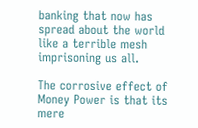banking that now has spread about the world like a terrible mesh imprisoning us all.

The corrosive effect of Money Power is that its mere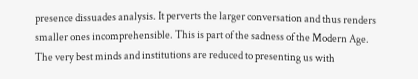presence dissuades analysis. It perverts the larger conversation and thus renders smaller ones incomprehensible. This is part of the sadness of the Modern Age. The very best minds and institutions are reduced to presenting us with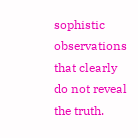sophistic observations that clearly do not reveal the truth.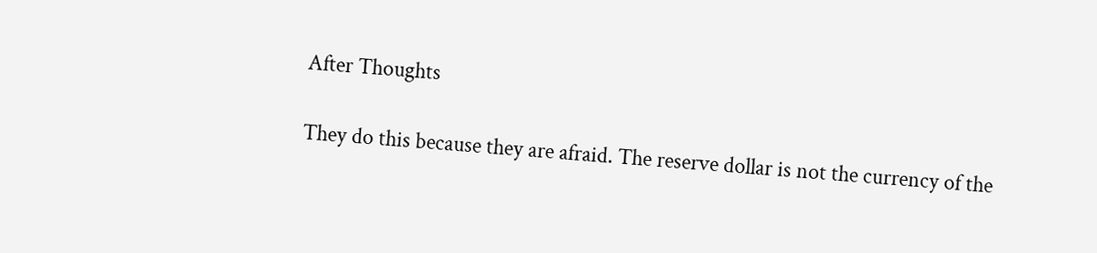After Thoughts

They do this because they are afraid. The reserve dollar is not the currency of the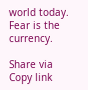world today. Fear is the currency.

Share via
Copy link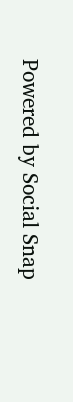Powered by Social Snap